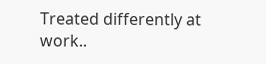Treated differently at work..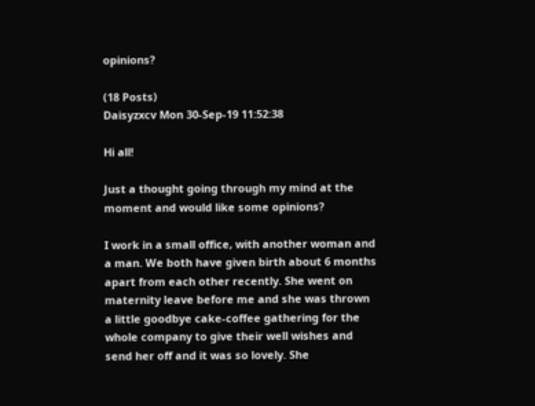opinions?

(18 Posts)
Daisyzxcv Mon 30-Sep-19 11:52:38

Hi all!

Just a thought going through my mind at the moment and would like some opinions?

I work in a small office, with another woman and a man. We both have given birth about 6 months apart from each other recently. She went on maternity leave before me and she was thrown a little goodbye cake-coffee gathering for the whole company to give their well wishes and send her off and it was so lovely. She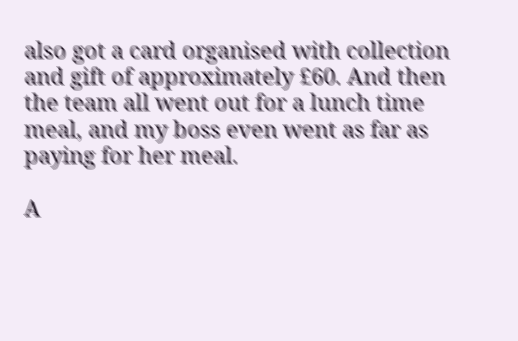also got a card organised with collection and gift of approximately £60. And then the team all went out for a lunch time meal, and my boss even went as far as paying for her meal.

A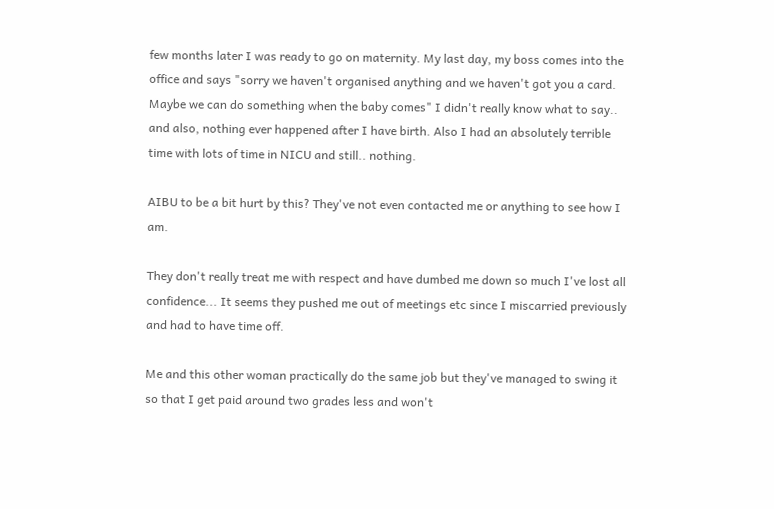few months later I was ready to go on maternity. My last day, my boss comes into the office and says "sorry we haven't organised anything and we haven't got you a card. Maybe we can do something when the baby comes" I didn't really know what to say.. and also, nothing ever happened after I have birth. Also I had an absolutely terrible time with lots of time in NICU and still.. nothing.

AIBU to be a bit hurt by this? They've not even contacted me or anything to see how I am.

They don't really treat me with respect and have dumbed me down so much I've lost all confidence... It seems they pushed me out of meetings etc since I miscarried previously and had to have time off.

Me and this other woman practically do the same job but they've managed to swing it so that I get paid around two grades less and won't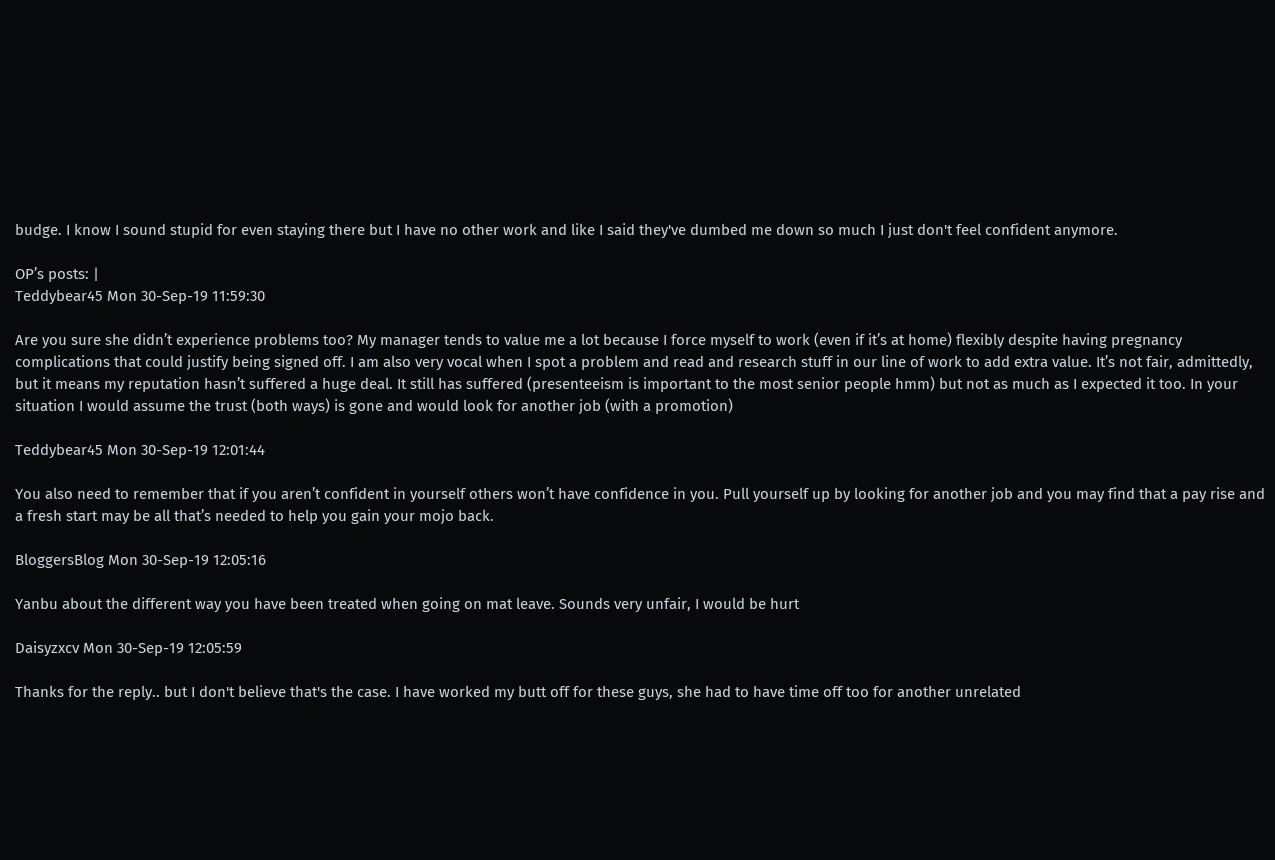budge. I know I sound stupid for even staying there but I have no other work and like I said they've dumbed me down so much I just don't feel confident anymore.

OP’s posts: |
Teddybear45 Mon 30-Sep-19 11:59:30

Are you sure she didn’t experience problems too? My manager tends to value me a lot because I force myself to work (even if it’s at home) flexibly despite having pregnancy complications that could justify being signed off. I am also very vocal when I spot a problem and read and research stuff in our line of work to add extra value. It’s not fair, admittedly, but it means my reputation hasn’t suffered a huge deal. It still has suffered (presenteeism is important to the most senior people hmm) but not as much as I expected it too. In your situation I would assume the trust (both ways) is gone and would look for another job (with a promotion)

Teddybear45 Mon 30-Sep-19 12:01:44

You also need to remember that if you aren’t confident in yourself others won’t have confidence in you. Pull yourself up by looking for another job and you may find that a pay rise and a fresh start may be all that’s needed to help you gain your mojo back.

BloggersBlog Mon 30-Sep-19 12:05:16

Yanbu about the different way you have been treated when going on mat leave. Sounds very unfair, I would be hurt

Daisyzxcv Mon 30-Sep-19 12:05:59

Thanks for the reply.. but I don't believe that's the case. I have worked my butt off for these guys, she had to have time off too for another unrelated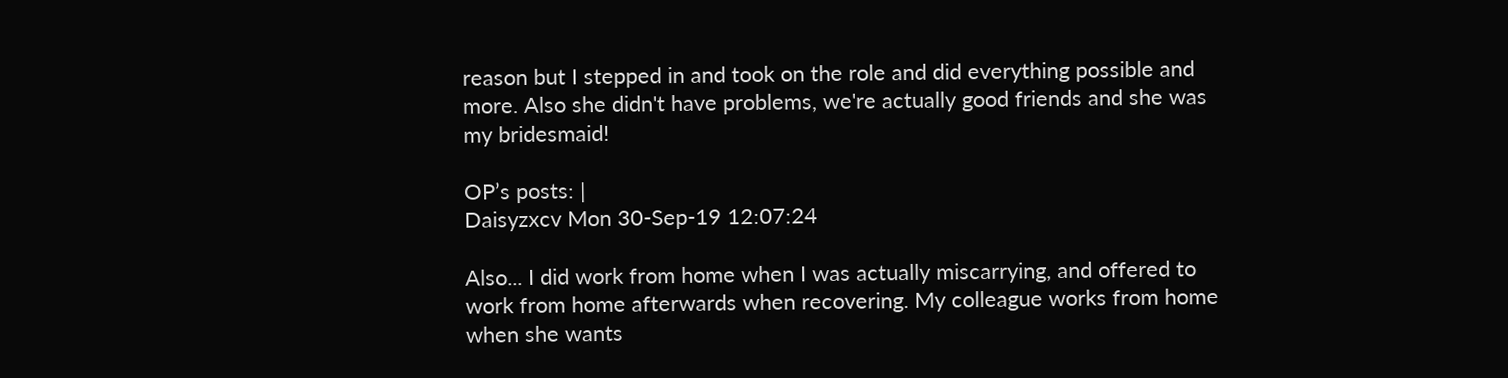reason but I stepped in and took on the role and did everything possible and more. Also she didn't have problems, we're actually good friends and she was my bridesmaid!

OP’s posts: |
Daisyzxcv Mon 30-Sep-19 12:07:24

Also... I did work from home when I was actually miscarrying, and offered to work from home afterwards when recovering. My colleague works from home when she wants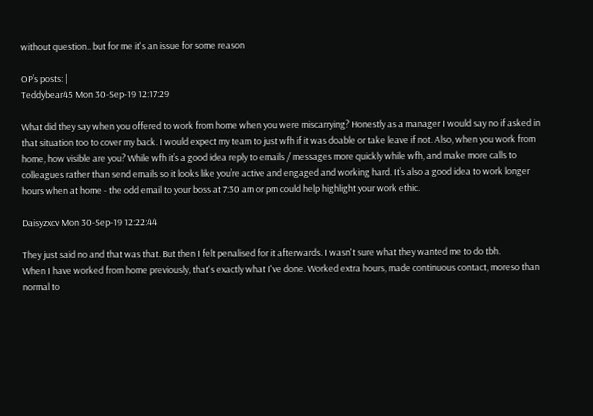without question.. but for me it's an issue for some reason

OP’s posts: |
Teddybear45 Mon 30-Sep-19 12:17:29

What did they say when you offered to work from home when you were miscarrying? Honestly as a manager I would say no if asked in that situation too to cover my back. I would expect my team to just wfh if it was doable or take leave if not. Also, when you work from home, how visible are you? While wfh it’s a good idea reply to emails / messages more quickly while wfh, and make more calls to colleagues rather than send emails so it looks like you’re active and engaged and working hard. It’s also a good idea to work longer hours when at home - the odd email to your boss at 7:30 am or pm could help highlight your work ethic.

Daisyzxcv Mon 30-Sep-19 12:22:44

They just said no and that was that. But then I felt penalised for it afterwards. I wasn't sure what they wanted me to do tbh.
When I have worked from home previously, that's exactly what I've done. Worked extra hours, made continuous contact, moreso than normal to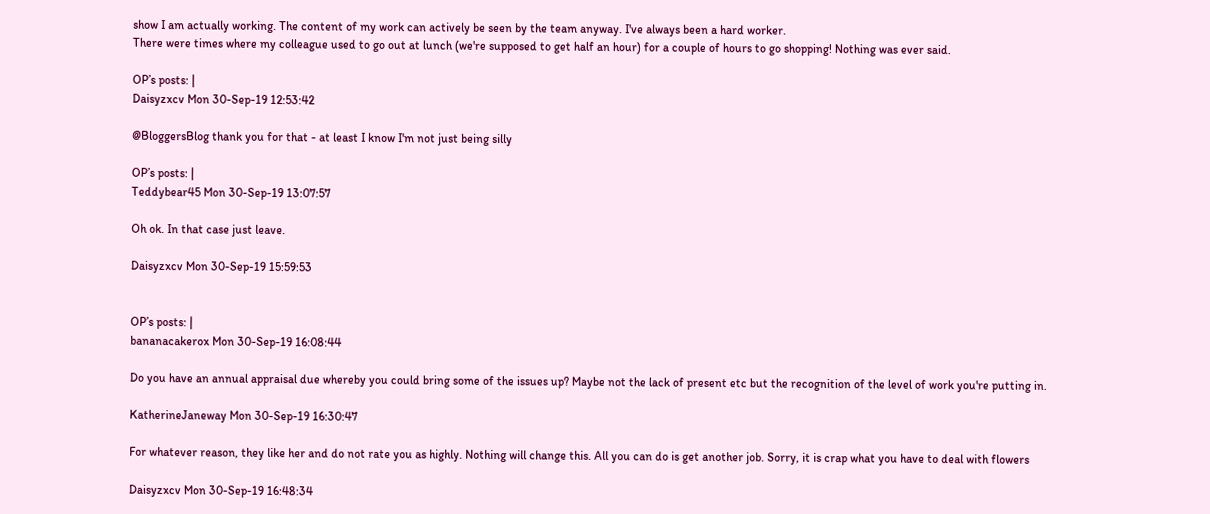show I am actually working. The content of my work can actively be seen by the team anyway. I've always been a hard worker.
There were times where my colleague used to go out at lunch (we're supposed to get half an hour) for a couple of hours to go shopping! Nothing was ever said.

OP’s posts: |
Daisyzxcv Mon 30-Sep-19 12:53:42

@BloggersBlog thank you for that - at least I know I'm not just being silly

OP’s posts: |
Teddybear45 Mon 30-Sep-19 13:07:57

Oh ok. In that case just leave.

Daisyzxcv Mon 30-Sep-19 15:59:53


OP’s posts: |
bananacakerox Mon 30-Sep-19 16:08:44

Do you have an annual appraisal due whereby you could bring some of the issues up? Maybe not the lack of present etc but the recognition of the level of work you're putting in.

KatherineJaneway Mon 30-Sep-19 16:30:47

For whatever reason, they like her and do not rate you as highly. Nothing will change this. All you can do is get another job. Sorry, it is crap what you have to deal with flowers

Daisyzxcv Mon 30-Sep-19 16:48:34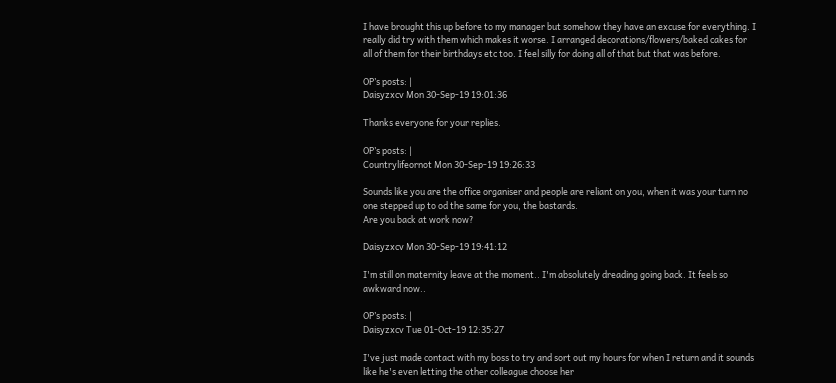I have brought this up before to my manager but somehow they have an excuse for everything. I really did try with them which makes it worse. I arranged decorations/flowers/baked cakes for all of them for their birthdays etc too. I feel silly for doing all of that but that was before.

OP’s posts: |
Daisyzxcv Mon 30-Sep-19 19:01:36

Thanks everyone for your replies.

OP’s posts: |
Countrylifeornot Mon 30-Sep-19 19:26:33

Sounds like you are the office organiser and people are reliant on you, when it was your turn no one stepped up to od the same for you, the bastards.
Are you back at work now?

Daisyzxcv Mon 30-Sep-19 19:41:12

I'm still on maternity leave at the moment.. I'm absolutely dreading going back. It feels so awkward now..

OP’s posts: |
Daisyzxcv Tue 01-Oct-19 12:35:27

I've just made contact with my boss to try and sort out my hours for when I return and it sounds like he's even letting the other colleague choose her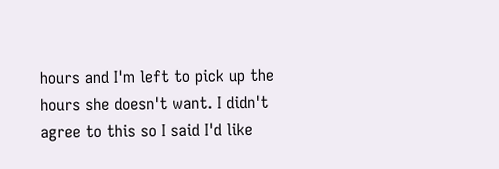hours and I'm left to pick up the hours she doesn't want. I didn't agree to this so I said I'd like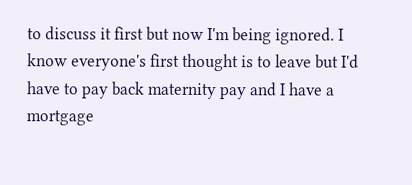to discuss it first but now I'm being ignored. I know everyone's first thought is to leave but I'd have to pay back maternity pay and I have a mortgage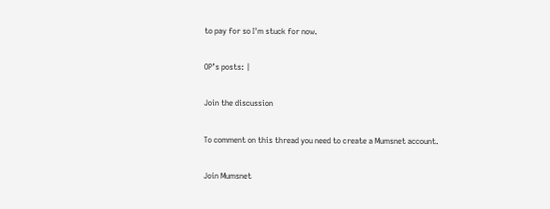to pay for so I'm stuck for now.

OP’s posts: |

Join the discussion

To comment on this thread you need to create a Mumsnet account.

Join Mumsnet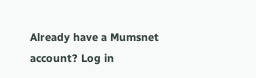Already have a Mumsnet account? Log in